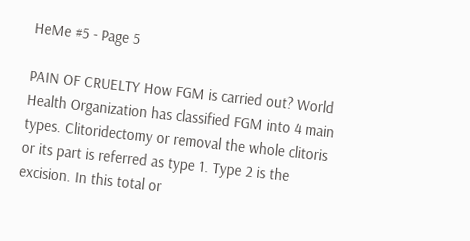HeMe #5 - Page 5

PAIN OF CRUELTY How FGM is carried out? World Health Organization has classified FGM into 4 main types. Clitoridectomy or removal the whole clitoris or its part is referred as type 1. Type 2 is the excision. In this total or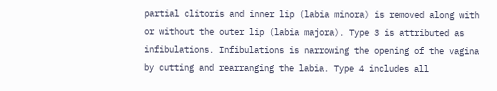partial clitoris and inner lip (labia minora) is removed along with or without the outer lip (labia majora). Type 3 is attributed as infibulations. Infibulations is narrowing the opening of the vagina by cutting and rearranging the labia. Type 4 includes all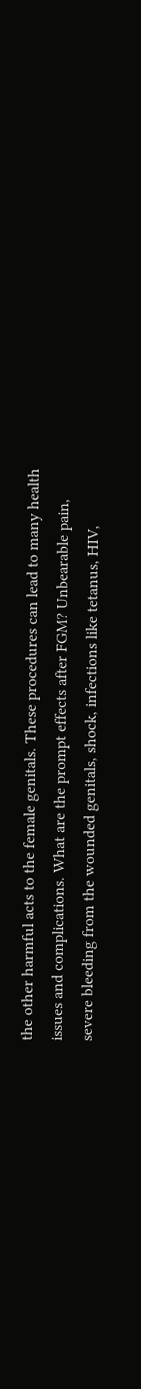the other harmful acts to the female genitals. These procedures can lead to many health issues and complications. What are the prompt effects after FGM? Unbearable pain, severe bleeding from the wounded genitals, shock, infections like tetanus, HIV,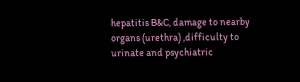hepatitis B&C, damage to nearby organs (urethra) ,difficulty to urinate and psychiatric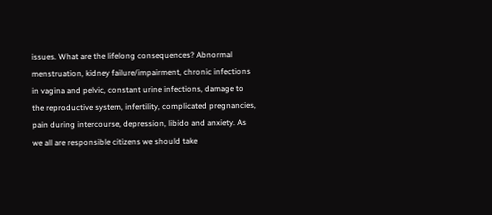issues. What are the lifelong consequences? Abnormal menstruation, kidney failure/impairment, chronic infections in vagina and pelvic, constant urine infections, damage to the reproductive system, infertility, complicated pregnancies, pain during intercourse, depression, libido and anxiety. As we all are responsible citizens we should take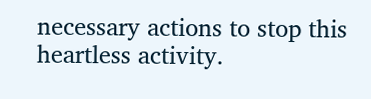necessary actions to stop this heartless activity.